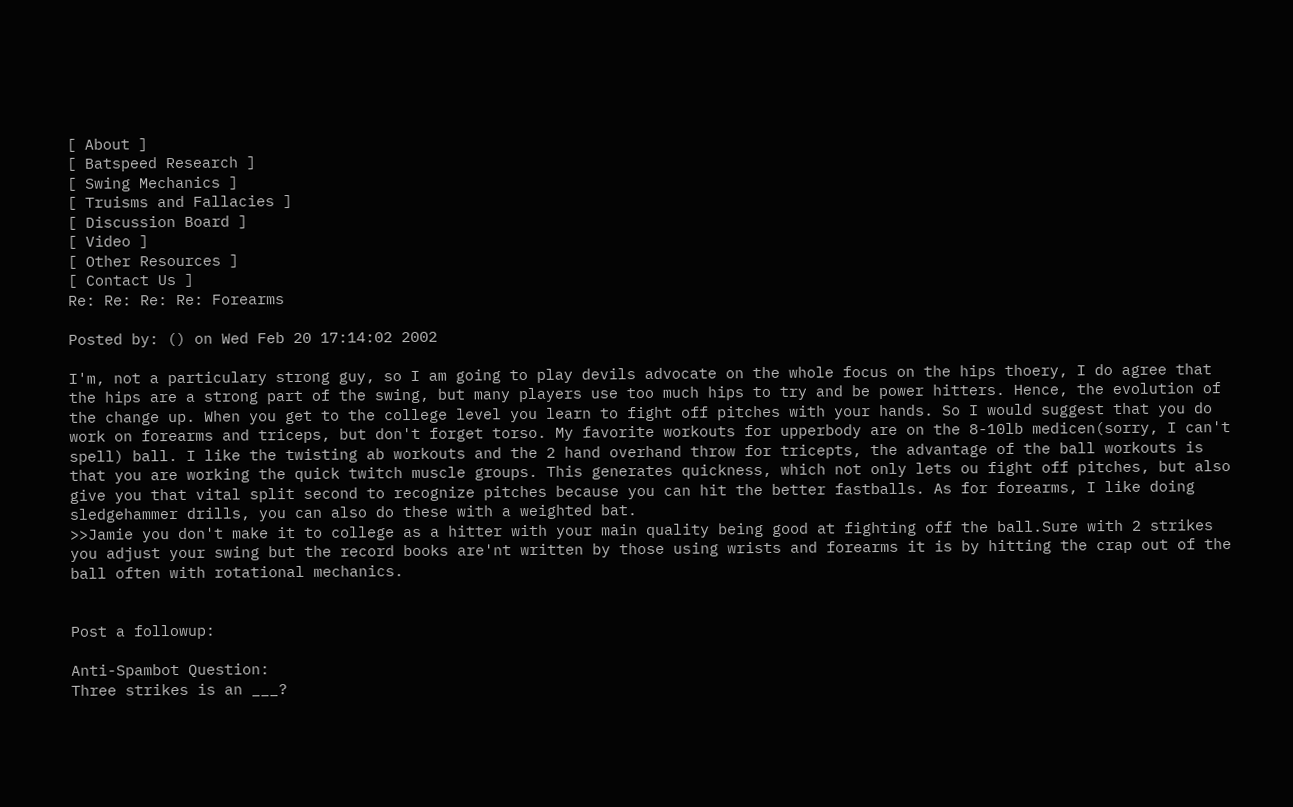[ About ]
[ Batspeed Research ]
[ Swing Mechanics ]
[ Truisms and Fallacies ]
[ Discussion Board ]
[ Video ]
[ Other Resources ]
[ Contact Us ]
Re: Re: Re: Re: Forearms

Posted by: () on Wed Feb 20 17:14:02 2002

I'm, not a particulary strong guy, so I am going to play devils advocate on the whole focus on the hips thoery, I do agree that the hips are a strong part of the swing, but many players use too much hips to try and be power hitters. Hence, the evolution of the change up. When you get to the college level you learn to fight off pitches with your hands. So I would suggest that you do work on forearms and triceps, but don't forget torso. My favorite workouts for upperbody are on the 8-10lb medicen(sorry, I can't spell) ball. I like the twisting ab workouts and the 2 hand overhand throw for tricepts, the advantage of the ball workouts is that you are working the quick twitch muscle groups. This generates quickness, which not only lets ou fight off pitches, but also give you that vital split second to recognize pitches because you can hit the better fastballs. As for forearms, I like doing sledgehammer drills, you can also do these with a weighted bat.
>>Jamie you don't make it to college as a hitter with your main quality being good at fighting off the ball.Sure with 2 strikes you adjust your swing but the record books are'nt written by those using wrists and forearms it is by hitting the crap out of the ball often with rotational mechanics.


Post a followup:

Anti-Spambot Question:
Three strikes is an ___?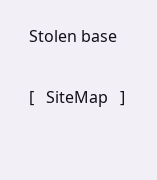Stolen base

[   SiteMap   ]